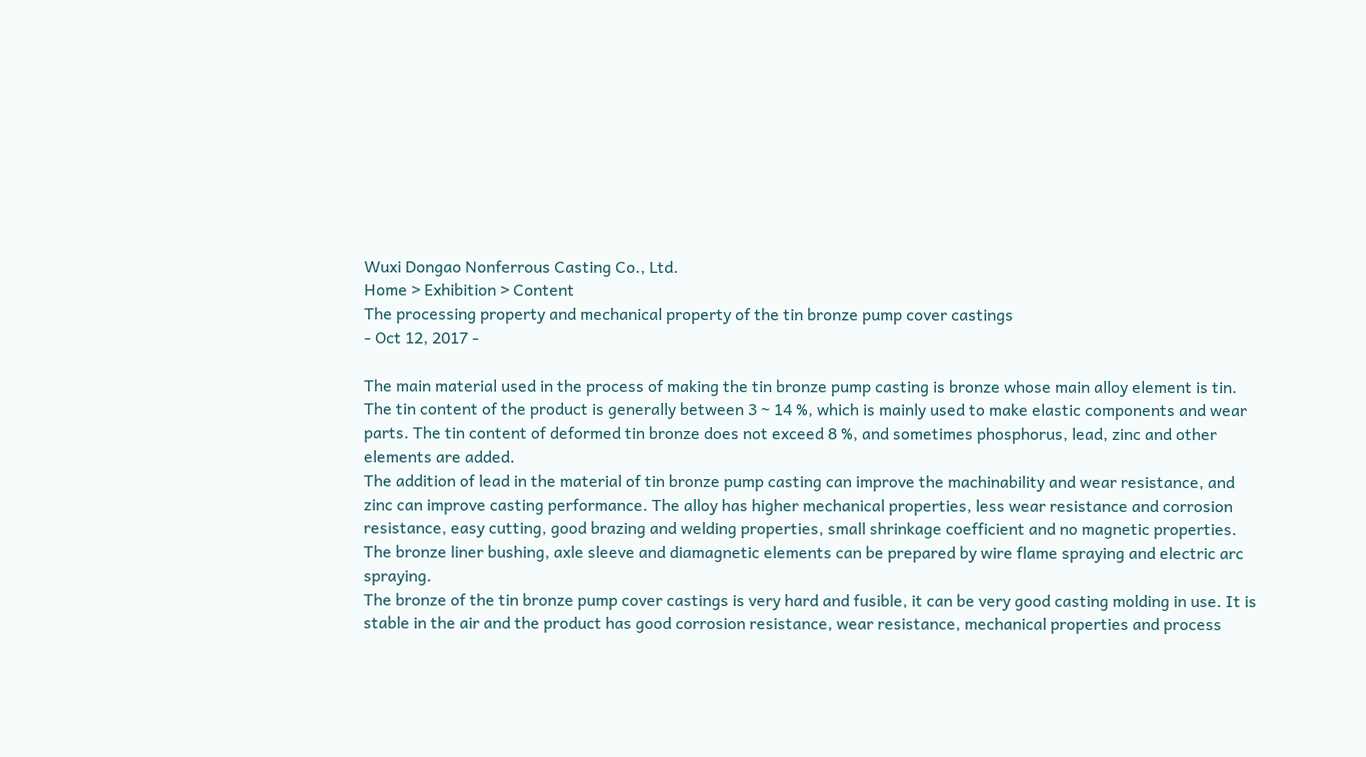Wuxi Dongao Nonferrous Casting Co., Ltd.
Home > Exhibition > Content
The processing property and mechanical property of the tin bronze pump cover castings
- Oct 12, 2017 -

The main material used in the process of making the tin bronze pump casting is bronze whose main alloy element is tin. The tin content of the product is generally between 3 ~ 14 %, which is mainly used to make elastic components and wear parts. The tin content of deformed tin bronze does not exceed 8 %, and sometimes phosphorus, lead, zinc and other elements are added.
The addition of lead in the material of tin bronze pump casting can improve the machinability and wear resistance, and zinc can improve casting performance. The alloy has higher mechanical properties, less wear resistance and corrosion resistance, easy cutting, good brazing and welding properties, small shrinkage coefficient and no magnetic properties. The bronze liner bushing, axle sleeve and diamagnetic elements can be prepared by wire flame spraying and electric arc spraying.
The bronze of the tin bronze pump cover castings is very hard and fusible, it can be very good casting molding in use. It is stable in the air and the product has good corrosion resistance, wear resistance, mechanical properties and process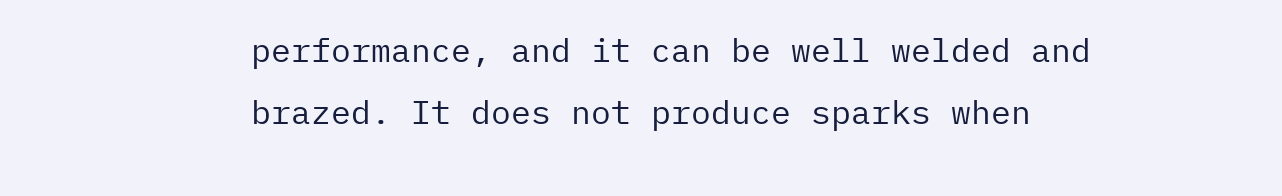performance, and it can be well welded and brazed. It does not produce sparks when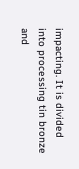impacting. It is divided into processing tin bronze and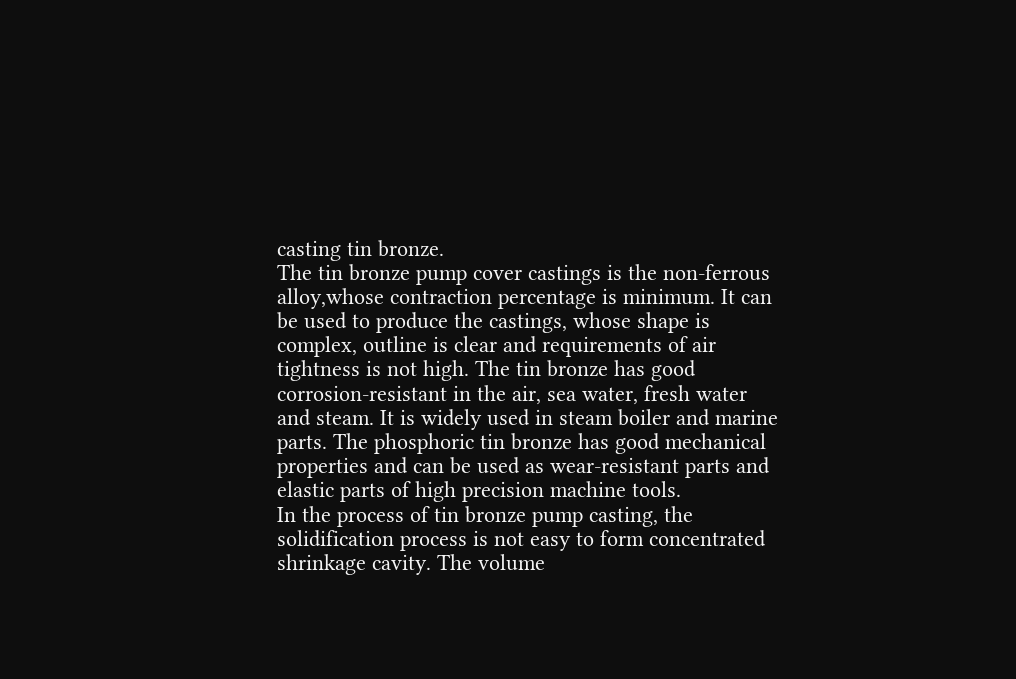casting tin bronze.
The tin bronze pump cover castings is the non-ferrous alloy,whose contraction percentage is minimum. It can be used to produce the castings, whose shape is complex, outline is clear and requirements of air tightness is not high. The tin bronze has good corrosion-resistant in the air, sea water, fresh water and steam. It is widely used in steam boiler and marine parts. The phosphoric tin bronze has good mechanical properties and can be used as wear-resistant parts and elastic parts of high precision machine tools.
In the process of tin bronze pump casting, the solidification process is not easy to form concentrated shrinkage cavity. The volume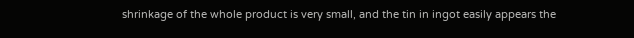shrinkage of the whole product is very small, and the tin in ingot easily appears the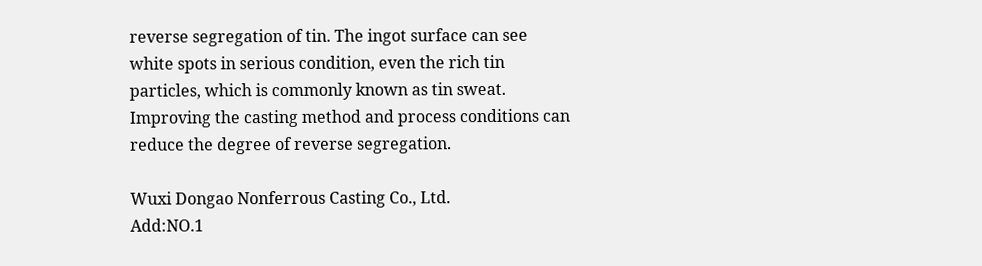reverse segregation of tin. The ingot surface can see white spots in serious condition, even the rich tin particles, which is commonly known as tin sweat. Improving the casting method and process conditions can reduce the degree of reverse segregation.

Wuxi Dongao Nonferrous Casting Co., Ltd.
Add:NO.1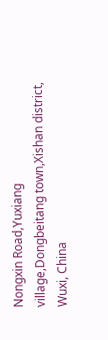Nongxin Road,Yuxiang village,Dongbeitang town,Xishan district, Wuxi, China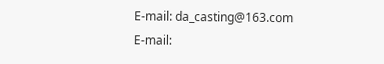E-mail: da_casting@163.com
E-mail: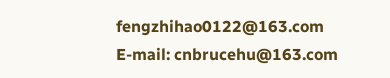fengzhihao0122@163.com
E-mail: cnbrucehu@163.com